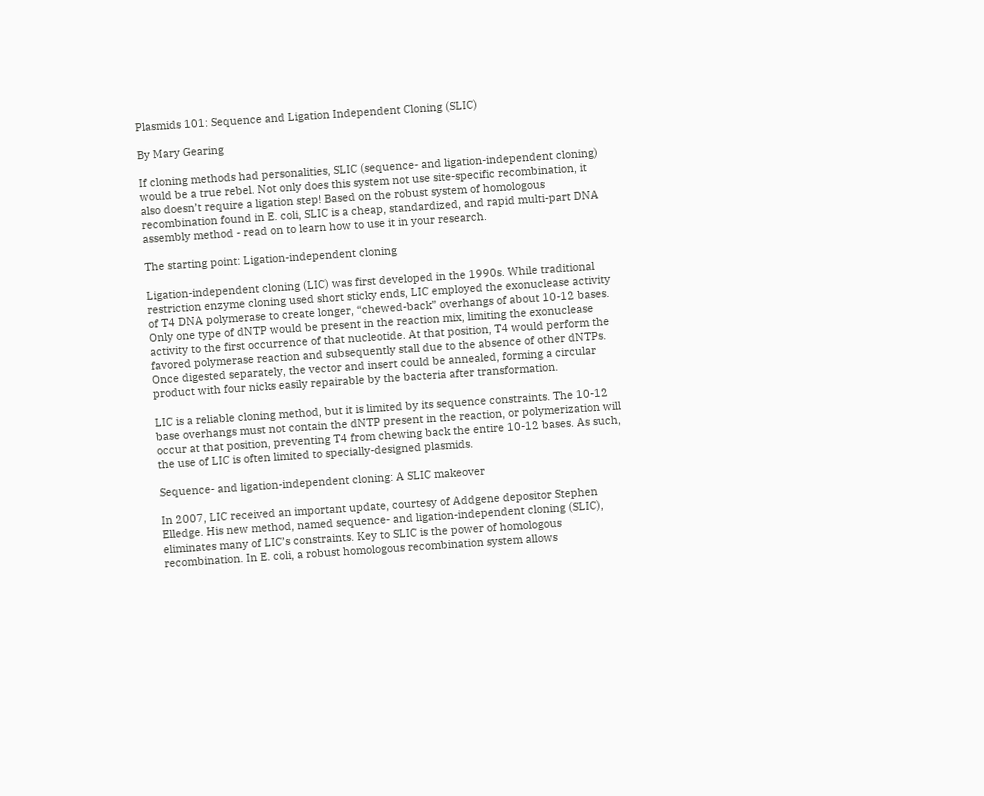Plasmids 101: Sequence and Ligation Independent Cloning (SLIC)

By Mary Gearing

If cloning methods had personalities, SLIC (sequence- and ligation-independent cloning) would be a true rebel. Not only does this system not use site-specific recombination, it also doesn’t require a ligation step! Based on the robust system of homologous recombination found in E. coli, SLIC is a cheap, standardized, and rapid multi-part DNA assembly method - read on to learn how to use it in your research.

The starting point: Ligation-independent cloning

Ligation-independent cloning (LIC) was first developed in the 1990s. While traditional restriction enzyme cloning used short sticky ends, LIC employed the exonuclease activity of T4 DNA polymerase to create longer, “chewed-back” overhangs of about 10-12 bases. Only one type of dNTP would be present in the reaction mix, limiting the exonuclease activity to the first occurrence of that nucleotide. At that position, T4 would perform the favored polymerase reaction and subsequently stall due to the absence of other dNTPs. Once digested separately, the vector and insert could be annealed, forming a circular product with four nicks easily repairable by the bacteria after transformation.

LIC is a reliable cloning method, but it is limited by its sequence constraints. The 10-12 base overhangs must not contain the dNTP present in the reaction, or polymerization will occur at that position, preventing T4 from chewing back the entire 10-12 bases. As such, the use of LIC is often limited to specially-designed plasmids.

Sequence- and ligation-independent cloning: A SLIC makeover

In 2007, LIC received an important update, courtesy of Addgene depositor Stephen Elledge. His new method, named sequence- and ligation-independent cloning (SLIC), eliminates many of LIC’s constraints. Key to SLIC is the power of homologous recombination. In E. coli, a robust homologous recombination system allows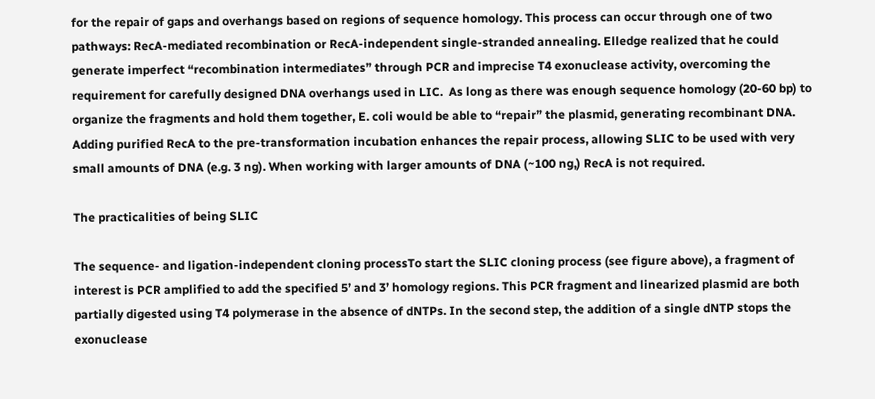for the repair of gaps and overhangs based on regions of sequence homology. This process can occur through one of two pathways: RecA-mediated recombination or RecA-independent single-stranded annealing. Elledge realized that he could generate imperfect “recombination intermediates” through PCR and imprecise T4 exonuclease activity, overcoming the requirement for carefully designed DNA overhangs used in LIC.  As long as there was enough sequence homology (20-60 bp) to organize the fragments and hold them together, E. coli would be able to “repair” the plasmid, generating recombinant DNA. Adding purified RecA to the pre-transformation incubation enhances the repair process, allowing SLIC to be used with very small amounts of DNA (e.g. 3 ng). When working with larger amounts of DNA (~100 ng,) RecA is not required.

The practicalities of being SLIC

The sequence- and ligation-independent cloning processTo start the SLIC cloning process (see figure above), a fragment of interest is PCR amplified to add the specified 5’ and 3’ homology regions. This PCR fragment and linearized plasmid are both partially digested using T4 polymerase in the absence of dNTPs. In the second step, the addition of a single dNTP stops the exonuclease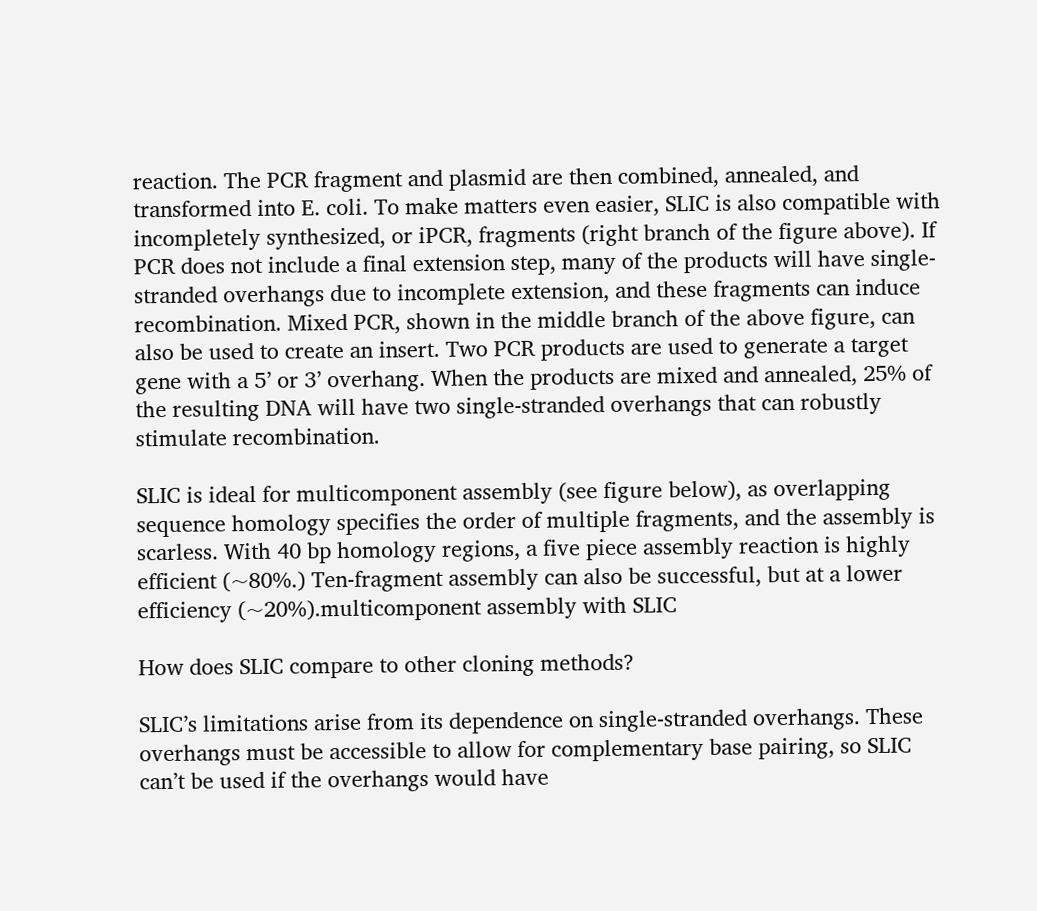reaction. The PCR fragment and plasmid are then combined, annealed, and transformed into E. coli. To make matters even easier, SLIC is also compatible with incompletely synthesized, or iPCR, fragments (right branch of the figure above). If PCR does not include a final extension step, many of the products will have single-stranded overhangs due to incomplete extension, and these fragments can induce recombination. Mixed PCR, shown in the middle branch of the above figure, can also be used to create an insert. Two PCR products are used to generate a target gene with a 5’ or 3’ overhang. When the products are mixed and annealed, 25% of the resulting DNA will have two single-stranded overhangs that can robustly stimulate recombination.

SLIC is ideal for multicomponent assembly (see figure below), as overlapping sequence homology specifies the order of multiple fragments, and the assembly is scarless. With 40 bp homology regions, a five piece assembly reaction is highly efficient (~80%.) Ten-fragment assembly can also be successful, but at a lower efficiency (~20%).multicomponent assembly with SLIC

How does SLIC compare to other cloning methods?

SLIC’s limitations arise from its dependence on single-stranded overhangs. These overhangs must be accessible to allow for complementary base pairing, so SLIC can’t be used if the overhangs would have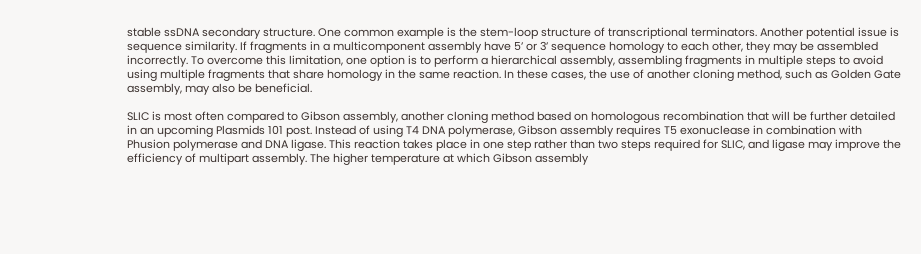stable ssDNA secondary structure. One common example is the stem-loop structure of transcriptional terminators. Another potential issue is sequence similarity. If fragments in a multicomponent assembly have 5’ or 3’ sequence homology to each other, they may be assembled incorrectly. To overcome this limitation, one option is to perform a hierarchical assembly, assembling fragments in multiple steps to avoid using multiple fragments that share homology in the same reaction. In these cases, the use of another cloning method, such as Golden Gate assembly, may also be beneficial.

SLIC is most often compared to Gibson assembly, another cloning method based on homologous recombination that will be further detailed in an upcoming Plasmids 101 post. Instead of using T4 DNA polymerase, Gibson assembly requires T5 exonuclease in combination with Phusion polymerase and DNA ligase. This reaction takes place in one step rather than two steps required for SLIC, and ligase may improve the efficiency of multipart assembly. The higher temperature at which Gibson assembly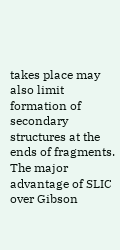takes place may also limit formation of secondary structures at the ends of fragments. The major advantage of SLIC over Gibson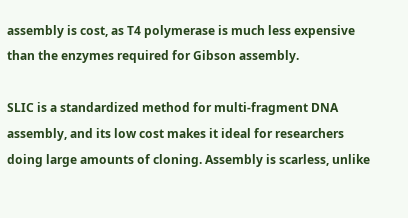assembly is cost, as T4 polymerase is much less expensive than the enzymes required for Gibson assembly.

SLIC is a standardized method for multi-fragment DNA assembly, and its low cost makes it ideal for researchers doing large amounts of cloning. Assembly is scarless, unlike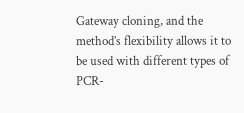Gateway cloning, and the method’s flexibility allows it to be used with different types of PCR-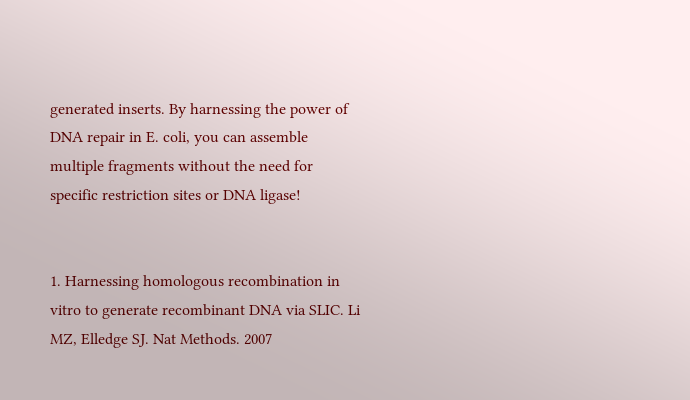generated inserts. By harnessing the power of DNA repair in E. coli, you can assemble multiple fragments without the need for specific restriction sites or DNA ligase!


1. Harnessing homologous recombination in vitro to generate recombinant DNA via SLIC. Li MZ, Elledge SJ. Nat Methods. 2007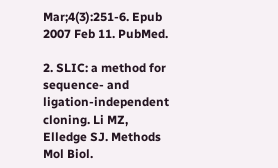Mar;4(3):251-6. Epub 2007 Feb 11. PubMed.

2. SLIC: a method for sequence- and ligation-independent cloning. Li MZ, Elledge SJ. Methods Mol Biol.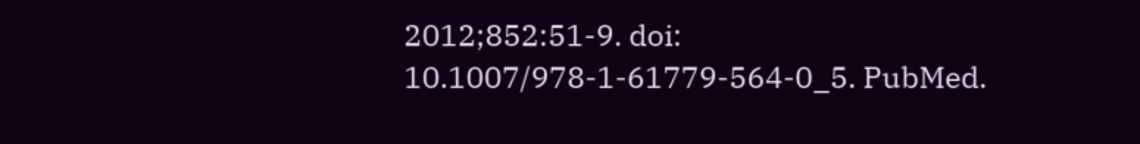2012;852:51-9. doi: 10.1007/978-1-61779-564-0_5. PubMed.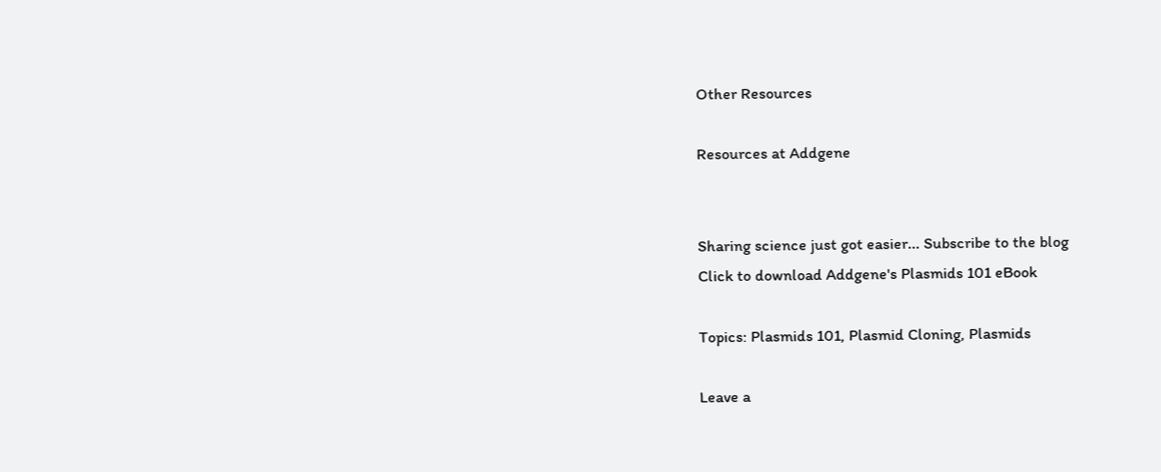Other Resources

Resources at Addgene


Sharing science just got easier... Subscribe to the blog
Click to download Addgene's Plasmids 101 eBook

Topics: Plasmids 101, Plasmid Cloning, Plasmids

Leave a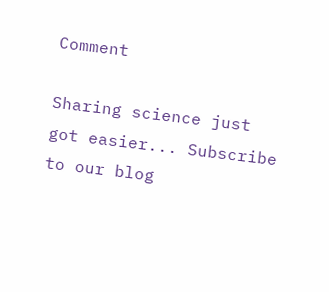Comment

Sharing science just got easier... Subscribe to our blog